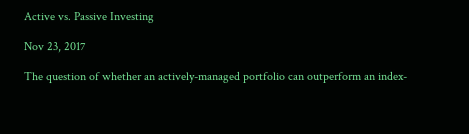Active vs. Passive Investing

Nov 23, 2017

The question of whether an actively-managed portfolio can outperform an index-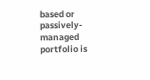based or passively-managed portfolio is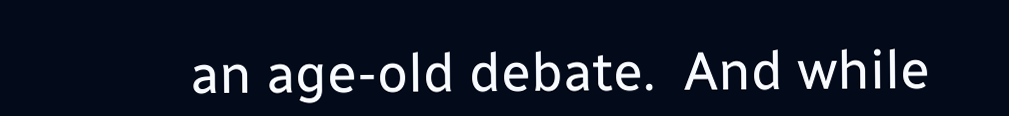an age-old debate.  And while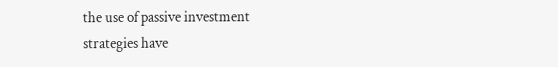the use of passive investment strategies have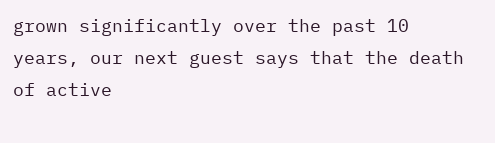grown significantly over the past 10 years, our next guest says that the death of active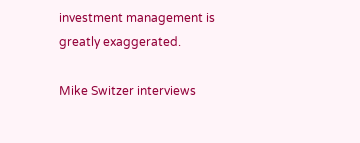investment management is greatly exaggerated.

Mike Switzer interviews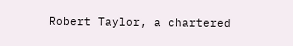Robert Taylor, a chartered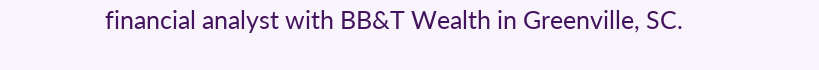financial analyst with BB&T Wealth in Greenville, SC.